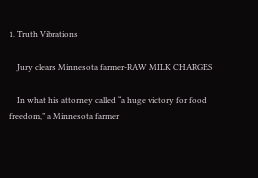1. Truth Vibrations

    Jury clears Minnesota farmer-RAW MILK CHARGES

    In what his attorney called “a huge victory for food freedom,” a Minnesota farmer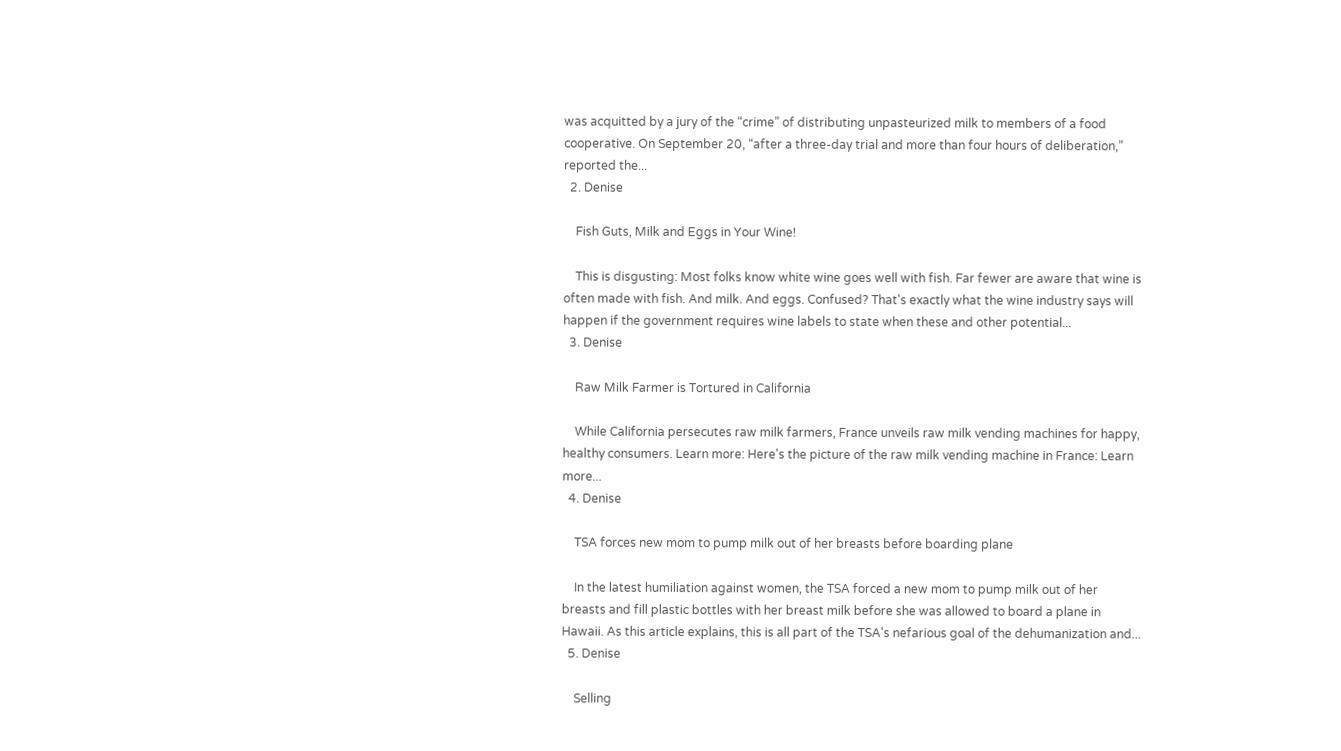was acquitted by a jury of the “crime” of distributing unpasteurized milk to members of a food cooperative. On September 20, “after a three-day trial and more than four hours of deliberation,” reported the...
  2. Denise

    Fish Guts, Milk and Eggs in Your Wine!

    This is disgusting: Most folks know white wine goes well with fish. Far fewer are aware that wine is often made with fish. And milk. And eggs. Confused? That's exactly what the wine industry says will happen if the government requires wine labels to state when these and other potential...
  3. Denise

    Raw Milk Farmer is Tortured in California

    While California persecutes raw milk farmers, France unveils raw milk vending machines for happy, healthy consumers. Learn more: Here's the picture of the raw milk vending machine in France: Learn more...
  4. Denise

    TSA forces new mom to pump milk out of her breasts before boarding plane

    In the latest humiliation against women, the TSA forced a new mom to pump milk out of her breasts and fill plastic bottles with her breast milk before she was allowed to board a plane in Hawaii. As this article explains, this is all part of the TSA's nefarious goal of the dehumanization and...
  5. Denise

    Selling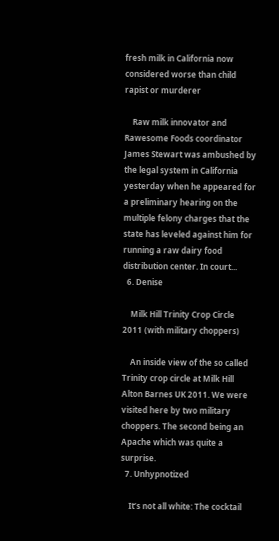fresh milk in California now considered worse than child rapist or murderer

    Raw milk innovator and Rawesome Foods coordinator James Stewart was ambushed by the legal system in California yesterday when he appeared for a preliminary hearing on the multiple felony charges that the state has leveled against him for running a raw dairy food distribution center. In court...
  6. Denise

    Milk Hill Trinity Crop Circle 2011 (with military choppers)

    An inside view of the so called Trinity crop circle at Milk Hill Alton Barnes UK 2011. We were visited here by two military choppers. The second being an Apache which was quite a surprise.
  7. Unhypnotized

    It’s not all white: The cocktail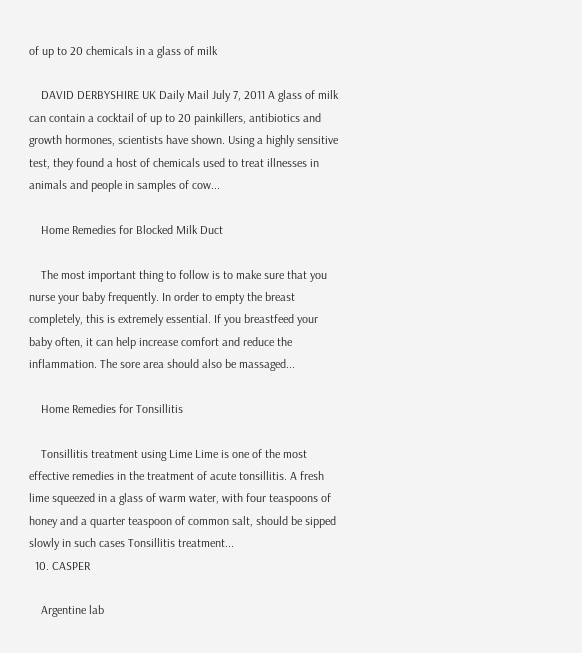of up to 20 chemicals in a glass of milk

    DAVID DERBYSHIRE UK Daily Mail July 7, 2011 A glass of milk can contain a cocktail of up to 20 painkillers, antibiotics and growth hormones, scientists have shown. Using a highly sensitive test, they found a host of chemicals used to treat illnesses in animals and people in samples of cow...

    Home Remedies for Blocked Milk Duct

    The most important thing to follow is to make sure that you nurse your baby frequently. In order to empty the breast completely, this is extremely essential. If you breastfeed your baby often, it can help increase comfort and reduce the inflammation. The sore area should also be massaged...

    Home Remedies for Tonsillitis

    Tonsillitis treatment using Lime Lime is one of the most effective remedies in the treatment of acute tonsillitis. A fresh lime squeezed in a glass of warm water, with four teaspoons of honey and a quarter teaspoon of common salt, should be sipped slowly in such cases Tonsillitis treatment...
  10. CASPER

    Argentine lab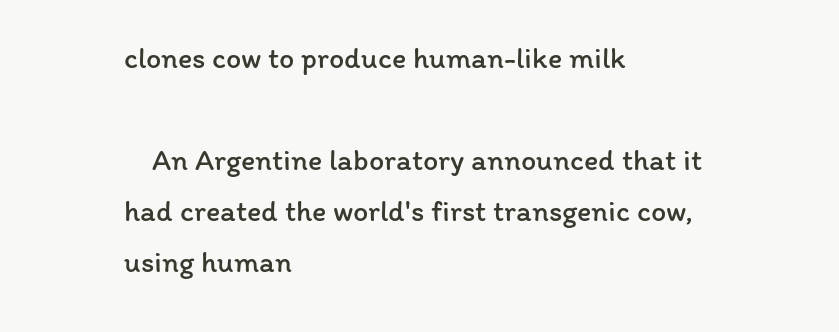clones cow to produce human-like milk

    An Argentine laboratory announced that it had created the world's first transgenic cow, using human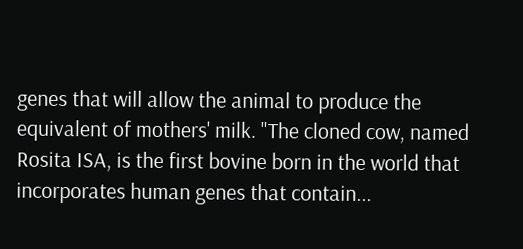genes that will allow the animal to produce the equivalent of mothers' milk. "The cloned cow, named Rosita ISA, is the first bovine born in the world that incorporates human genes that contain...